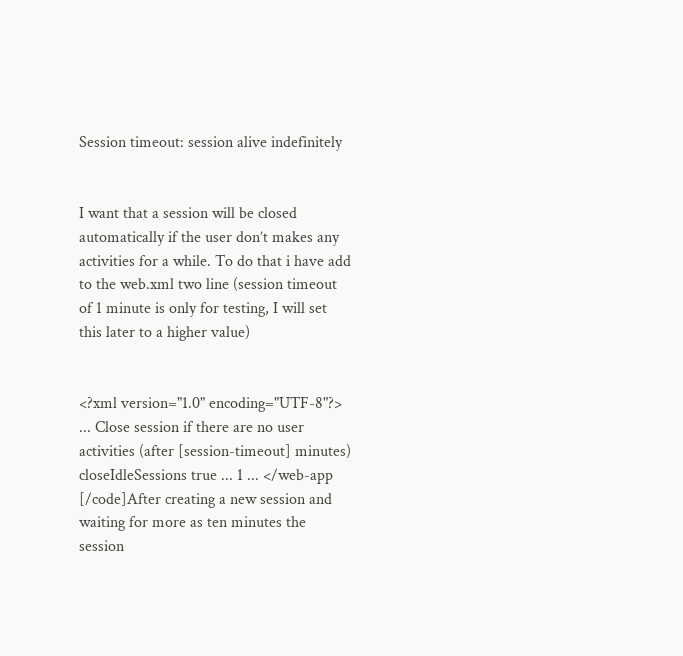Session timeout: session alive indefinitely


I want that a session will be closed automatically if the user don’t makes any activities for a while. To do that i have add to the web.xml two line (session timeout of 1 minute is only for testing, I will set this later to a higher value)


<?xml version="1.0" encoding="UTF-8"?> ... Close session if there are no user activities (after [session-timeout] minutes) closeIdleSessions true ... 1 ... </web-app [/code]After creating a new session and waiting for more as ten minutes the session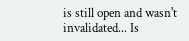is still open and wasn't invalidated... Is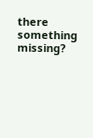there something missing?